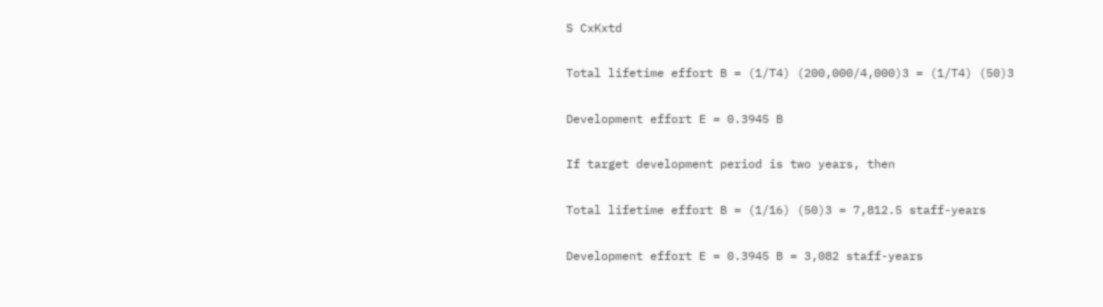S CxKxtd

Total lifetime effort B = (1/T4) (200,000/4,000)3 = (1/T4) (50)3

Development effort E = 0.3945 B

If target development period is two years, then

Total lifetime effort B = (1/16) (50)3 = 7,812.5 staff-years

Development effort E = 0.3945 B = 3,082 staff-years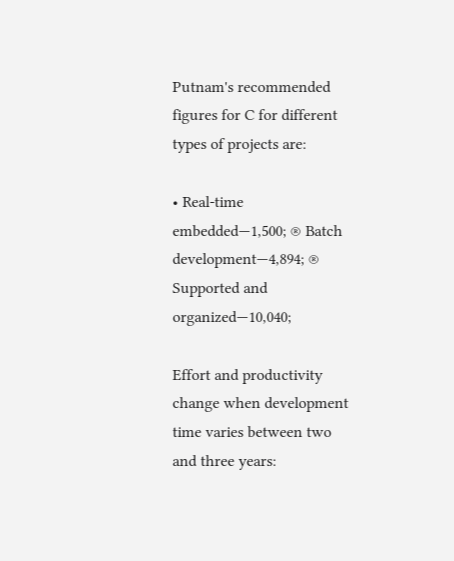Putnam's recommended figures for C for different types of projects are:

• Real-time embedded—1,500; ® Batch development—4,894; ® Supported and organized—10,040;

Effort and productivity change when development time varies between two and three years: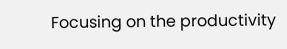Focusing on the productivity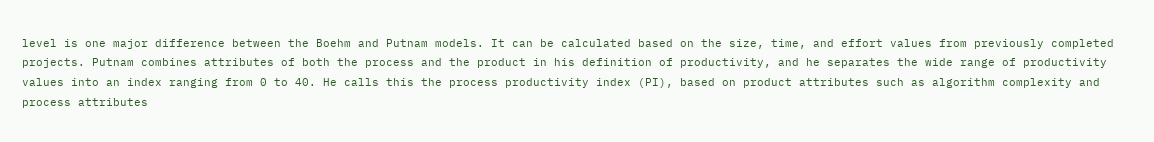level is one major difference between the Boehm and Putnam models. It can be calculated based on the size, time, and effort values from previously completed projects. Putnam combines attributes of both the process and the product in his definition of productivity, and he separates the wide range of productivity values into an index ranging from 0 to 40. He calls this the process productivity index (PI), based on product attributes such as algorithm complexity and process attributes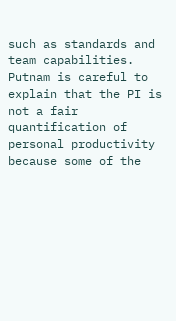such as standards and team capabilities. Putnam is careful to explain that the PI is not a fair quantification of personal productivity because some of the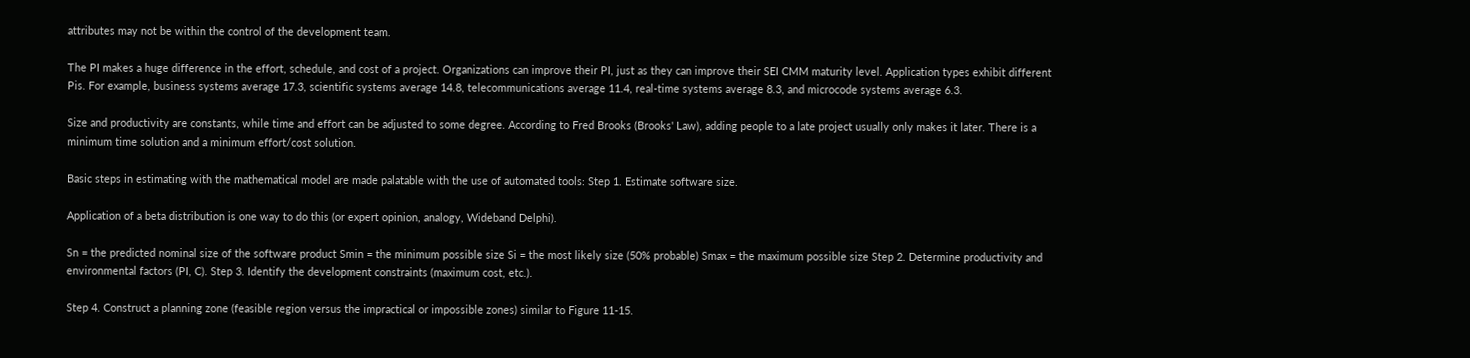attributes may not be within the control of the development team.

The PI makes a huge difference in the effort, schedule, and cost of a project. Organizations can improve their PI, just as they can improve their SEI CMM maturity level. Application types exhibit different Pis. For example, business systems average 17.3, scientific systems average 14.8, telecommunications average 11.4, real-time systems average 8.3, and microcode systems average 6.3.

Size and productivity are constants, while time and effort can be adjusted to some degree. According to Fred Brooks (Brooks' Law), adding people to a late project usually only makes it later. There is a minimum time solution and a minimum effort/cost solution.

Basic steps in estimating with the mathematical model are made palatable with the use of automated tools: Step 1. Estimate software size.

Application of a beta distribution is one way to do this (or expert opinion, analogy, Wideband Delphi).

Sn = the predicted nominal size of the software product Smin = the minimum possible size Si = the most likely size (50% probable) Smax = the maximum possible size Step 2. Determine productivity and environmental factors (PI, C). Step 3. Identify the development constraints (maximum cost, etc.).

Step 4. Construct a planning zone (feasible region versus the impractical or impossible zones) similar to Figure 11-15.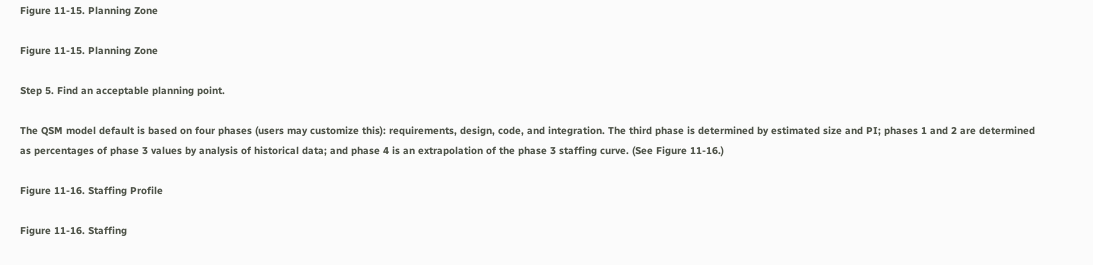Figure 11-15. Planning Zone

Figure 11-15. Planning Zone

Step 5. Find an acceptable planning point.

The QSM model default is based on four phases (users may customize this): requirements, design, code, and integration. The third phase is determined by estimated size and PI; phases 1 and 2 are determined as percentages of phase 3 values by analysis of historical data; and phase 4 is an extrapolation of the phase 3 staffing curve. (See Figure 11-16.)

Figure 11-16. Staffing Profile

Figure 11-16. Staffing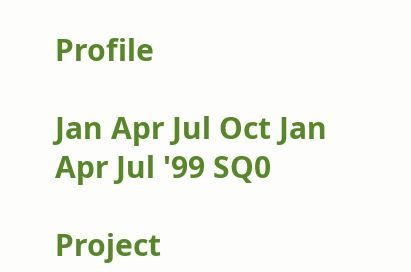Profile

Jan Apr Jul Oct Jan Apr Jul '99 SQ0

Project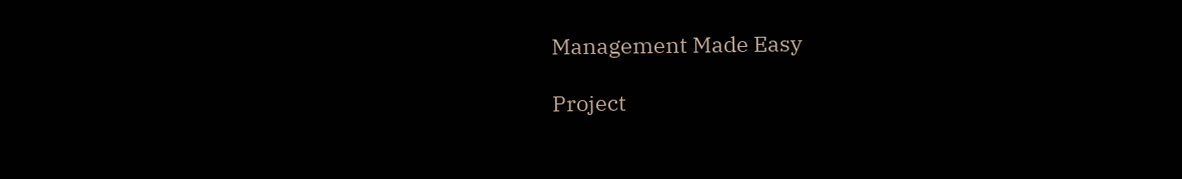Management Made Easy

Project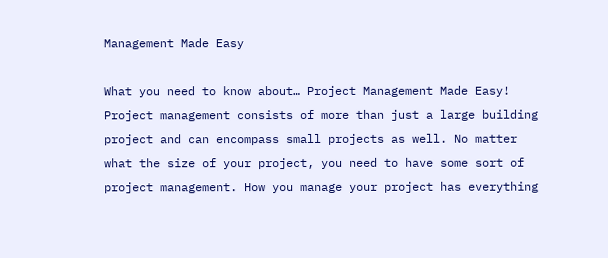Management Made Easy

What you need to know about… Project Management Made Easy! Project management consists of more than just a large building project and can encompass small projects as well. No matter what the size of your project, you need to have some sort of project management. How you manage your project has everything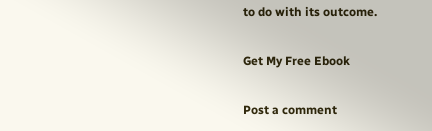to do with its outcome.

Get My Free Ebook

Post a comment